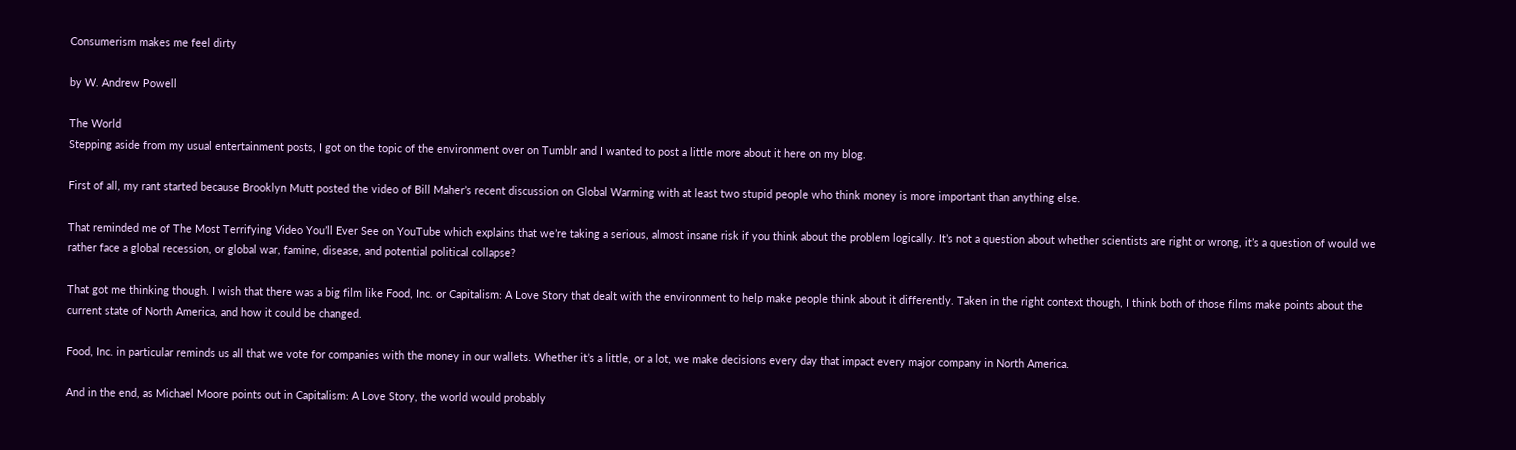Consumerism makes me feel dirty

by W. Andrew Powell

The World
Stepping aside from my usual entertainment posts, I got on the topic of the environment over on Tumblr and I wanted to post a little more about it here on my blog.

First of all, my rant started because Brooklyn Mutt posted the video of Bill Maher’s recent discussion on Global Warming with at least two stupid people who think money is more important than anything else.

That reminded me of The Most Terrifying Video You’ll Ever See on YouTube which explains that we’re taking a serious, almost insane risk if you think about the problem logically. It’s not a question about whether scientists are right or wrong, it’s a question of would we rather face a global recession, or global war, famine, disease, and potential political collapse?

That got me thinking though. I wish that there was a big film like Food, Inc. or Capitalism: A Love Story that dealt with the environment to help make people think about it differently. Taken in the right context though, I think both of those films make points about the current state of North America, and how it could be changed.

Food, Inc. in particular reminds us all that we vote for companies with the money in our wallets. Whether it’s a little, or a lot, we make decisions every day that impact every major company in North America.

And in the end, as Michael Moore points out in Capitalism: A Love Story, the world would probably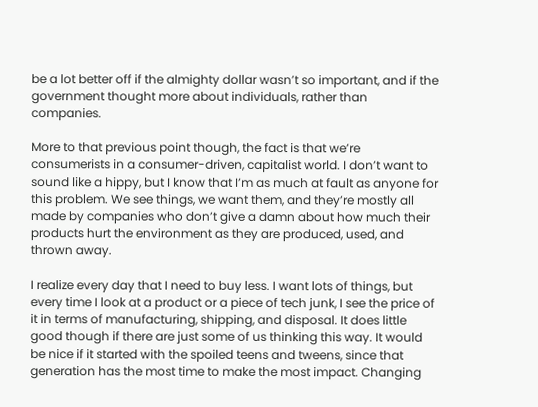be a lot better off if the almighty dollar wasn’t so important, and if the government thought more about individuals, rather than companies.

More to that previous point though, the fact is that we’re consumerists in a consumer-driven, capitalist world. I don’t want to sound like a hippy, but I know that I’m as much at fault as anyone for this problem. We see things, we want them, and they’re mostly all made by companies who don’t give a damn about how much their products hurt the environment as they are produced, used, and thrown away.

I realize every day that I need to buy less. I want lots of things, but every time I look at a product or a piece of tech junk, I see the price of it in terms of manufacturing, shipping, and disposal. It does little good though if there are just some of us thinking this way. It would be nice if it started with the spoiled teens and tweens, since that generation has the most time to make the most impact. Changing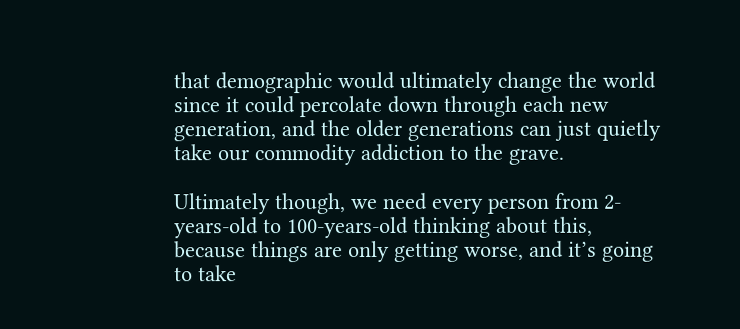that demographic would ultimately change the world since it could percolate down through each new generation, and the older generations can just quietly take our commodity addiction to the grave.

Ultimately though, we need every person from 2-years-old to 100-years-old thinking about this, because things are only getting worse, and it’s going to take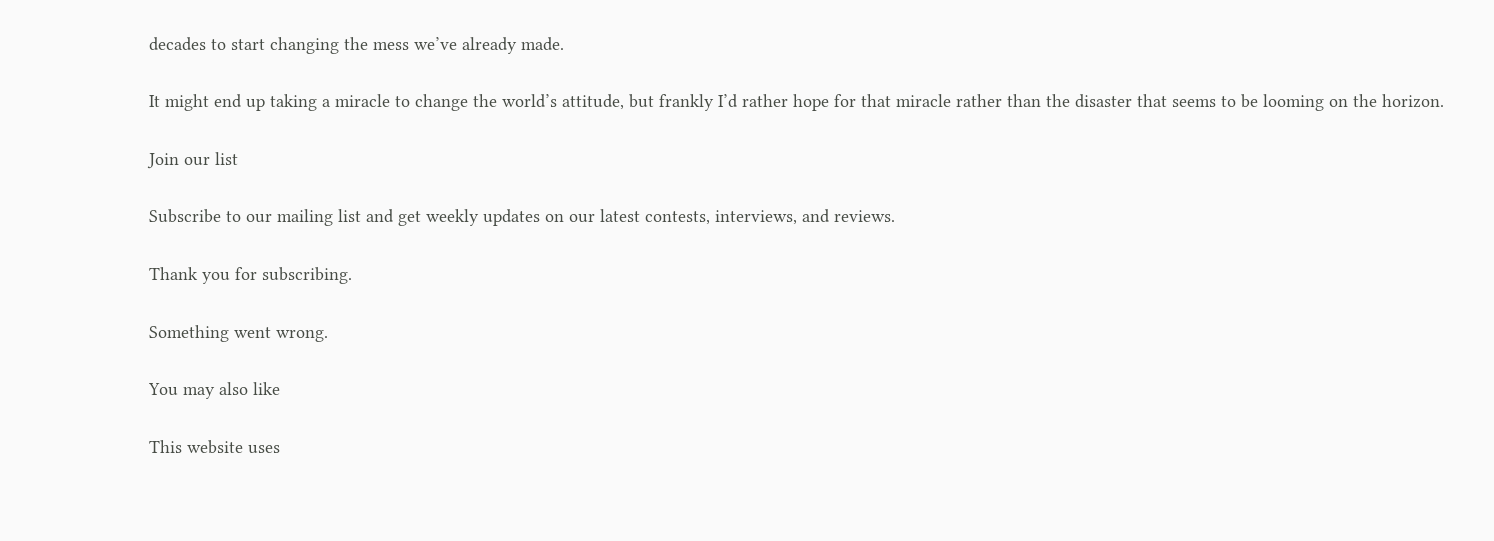decades to start changing the mess we’ve already made.

It might end up taking a miracle to change the world’s attitude, but frankly I’d rather hope for that miracle rather than the disaster that seems to be looming on the horizon.

Join our list

Subscribe to our mailing list and get weekly updates on our latest contests, interviews, and reviews.

Thank you for subscribing.

Something went wrong.

You may also like

This website uses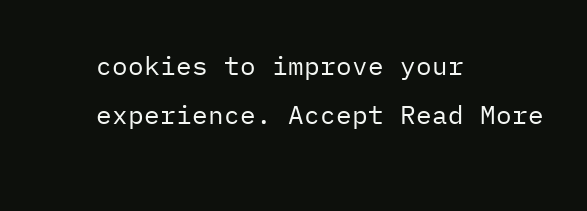cookies to improve your experience. Accept Read More